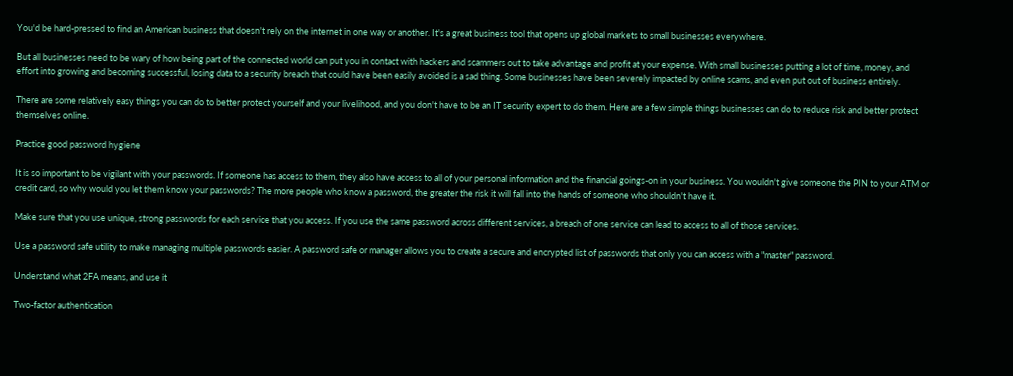You'd be hard-pressed to find an American business that doesn't rely on the internet in one way or another. It's a great business tool that opens up global markets to small businesses everywhere.

But all businesses need to be wary of how being part of the connected world can put you in contact with hackers and scammers out to take advantage and profit at your expense. With small businesses putting a lot of time, money, and effort into growing and becoming successful, losing data to a security breach that could have been easily avoided is a sad thing. Some businesses have been severely impacted by online scams, and even put out of business entirely.

There are some relatively easy things you can do to better protect yourself and your livelihood, and you don't have to be an IT security expert to do them. Here are a few simple things businesses can do to reduce risk and better protect themselves online.

Practice good password hygiene

It is so important to be vigilant with your passwords. If someone has access to them, they also have access to all of your personal information and the financial goings-on in your business. You wouldn't give someone the PIN to your ATM or credit card, so why would you let them know your passwords? The more people who know a password, the greater the risk it will fall into the hands of someone who shouldn't have it.

Make sure that you use unique, strong passwords for each service that you access. If you use the same password across different services, a breach of one service can lead to access to all of those services.

Use a password safe utility to make managing multiple passwords easier. A password safe or manager allows you to create a secure and encrypted list of passwords that only you can access with a "master" password.

Understand what 2FA means, and use it

Two-factor authentication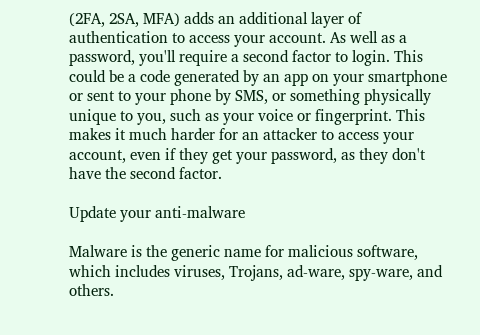(2FA, 2SA, MFA) adds an additional layer of authentication to access your account. As well as a password, you'll require a second factor to login. This could be a code generated by an app on your smartphone or sent to your phone by SMS, or something physically unique to you, such as your voice or fingerprint. This makes it much harder for an attacker to access your account, even if they get your password, as they don't have the second factor.

Update your anti-malware

Malware is the generic name for malicious software, which includes viruses, Trojans, ad-ware, spy-ware, and others.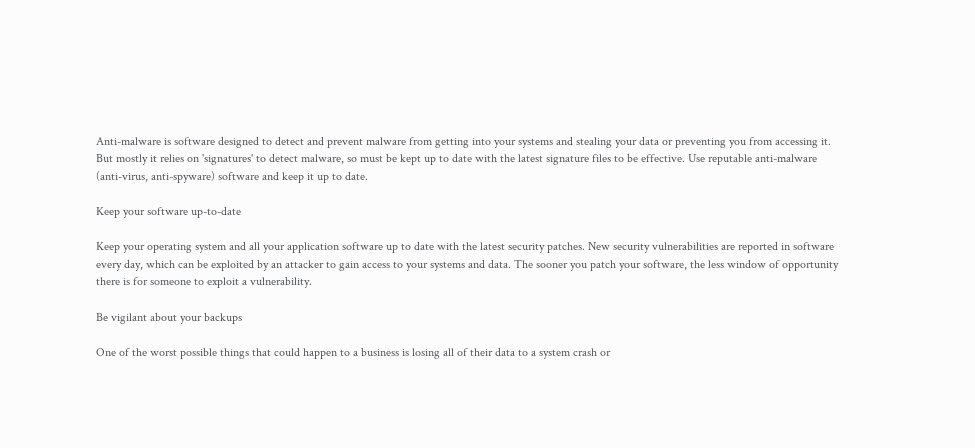Anti-malware is software designed to detect and prevent malware from getting into your systems and stealing your data or preventing you from accessing it. But mostly it relies on 'signatures' to detect malware, so must be kept up to date with the latest signature files to be effective. Use reputable anti-malware (anti-virus, anti-spyware) software and keep it up to date.

Keep your software up-to-date

Keep your operating system and all your application software up to date with the latest security patches. New security vulnerabilities are reported in software every day, which can be exploited by an attacker to gain access to your systems and data. The sooner you patch your software, the less window of opportunity there is for someone to exploit a vulnerability.

Be vigilant about your backups

One of the worst possible things that could happen to a business is losing all of their data to a system crash or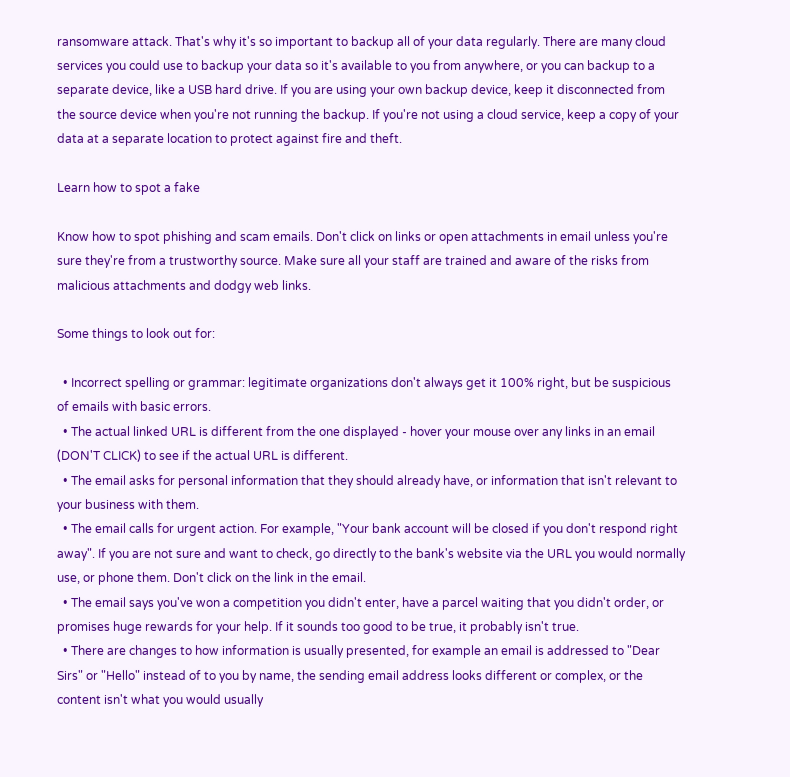ransomware attack. That's why it's so important to backup all of your data regularly. There are many cloud services you could use to backup your data so it's available to you from anywhere, or you can backup to a separate device, like a USB hard drive. If you are using your own backup device, keep it disconnected from the source device when you're not running the backup. If you're not using a cloud service, keep a copy of your data at a separate location to protect against fire and theft.

Learn how to spot a fake

Know how to spot phishing and scam emails. Don't click on links or open attachments in email unless you're sure they're from a trustworthy source. Make sure all your staff are trained and aware of the risks from malicious attachments and dodgy web links.

Some things to look out for:

  • Incorrect spelling or grammar: legitimate organizations don't always get it 100% right, but be suspicious of emails with basic errors.
  • The actual linked URL is different from the one displayed - hover your mouse over any links in an email (DON'T CLICK) to see if the actual URL is different.
  • The email asks for personal information that they should already have, or information that isn't relevant to your business with them.
  • The email calls for urgent action. For example, "Your bank account will be closed if you don't respond right away". If you are not sure and want to check, go directly to the bank's website via the URL you would normally use, or phone them. Don't click on the link in the email.
  • The email says you've won a competition you didn't enter, have a parcel waiting that you didn't order, or promises huge rewards for your help. If it sounds too good to be true, it probably isn't true.
  • There are changes to how information is usually presented, for example an email is addressed to "Dear Sirs" or "Hello" instead of to you by name, the sending email address looks different or complex, or the content isn't what you would usually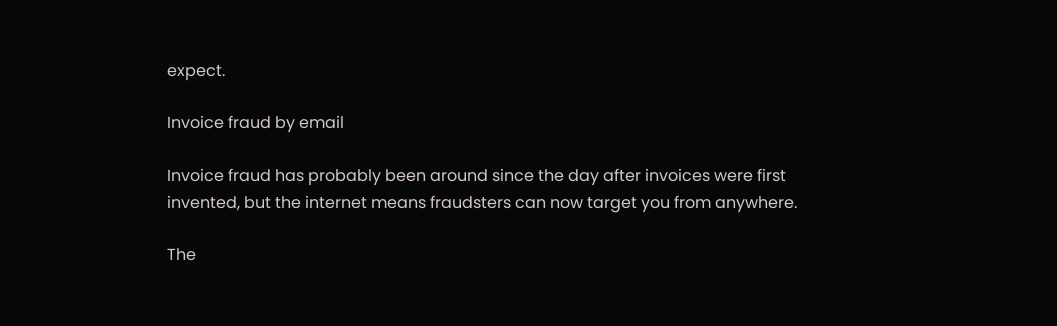expect.

Invoice fraud by email

Invoice fraud has probably been around since the day after invoices were first invented, but the internet means fraudsters can now target you from anywhere.

The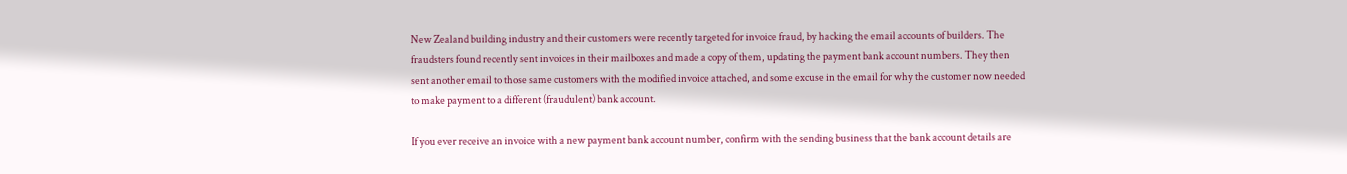New Zealand building industry and their customers were recently targeted for invoice fraud, by hacking the email accounts of builders. The fraudsters found recently sent invoices in their mailboxes and made a copy of them, updating the payment bank account numbers. They then sent another email to those same customers with the modified invoice attached, and some excuse in the email for why the customer now needed to make payment to a different (fraudulent) bank account.

If you ever receive an invoice with a new payment bank account number, confirm with the sending business that the bank account details are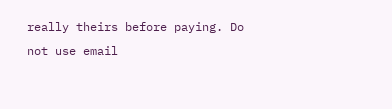really theirs before paying. Do not use email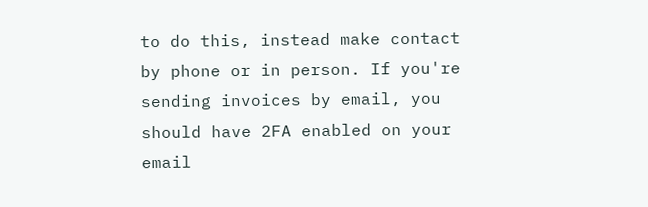to do this, instead make contact by phone or in person. If you're sending invoices by email, you should have 2FA enabled on your email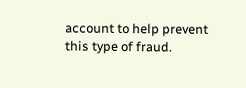account to help prevent this type of fraud.